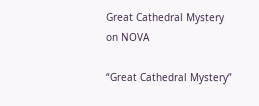Great Cathedral Mystery on NOVA

“Great Cathedral Mystery”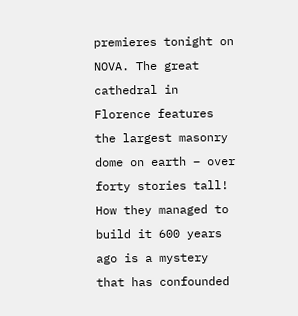premieres tonight on NOVA. The great cathedral in Florence features the largest masonry dome on earth – over forty stories tall! How they managed to build it 600 years ago is a mystery that has confounded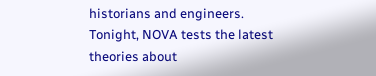historians and engineers. Tonight, NOVA tests the latest theories about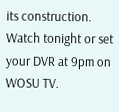its construction. Watch tonight or set your DVR at 9pm on WOSU TV.